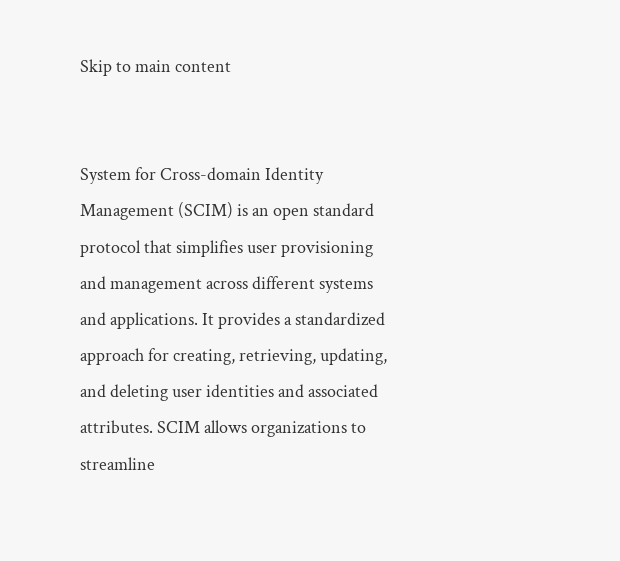Skip to main content


System for Cross-domain Identity Management (SCIM) is an open standard protocol that simplifies user provisioning and management across different systems and applications. It provides a standardized approach for creating, retrieving, updating, and deleting user identities and associated attributes. SCIM allows organizations to streamline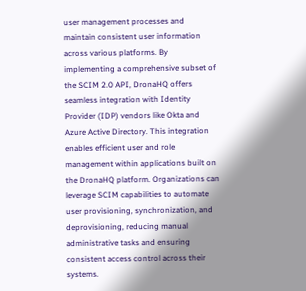user management processes and maintain consistent user information across various platforms. By implementing a comprehensive subset of the SCIM 2.0 API, DronaHQ offers seamless integration with Identity Provider (IDP) vendors like Okta and Azure Active Directory. This integration enables efficient user and role management within applications built on the DronaHQ platform. Organizations can leverage SCIM capabilities to automate user provisioning, synchronization, and deprovisioning, reducing manual administrative tasks and ensuring consistent access control across their systems.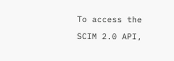To access the SCIM 2.0 API,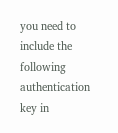you need to include the following authentication key in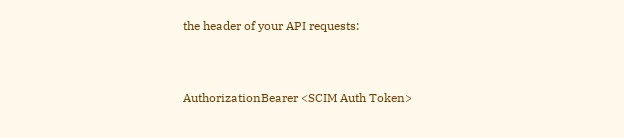the header of your API requests:


AuthorizationBearer <SCIM Auth Token>